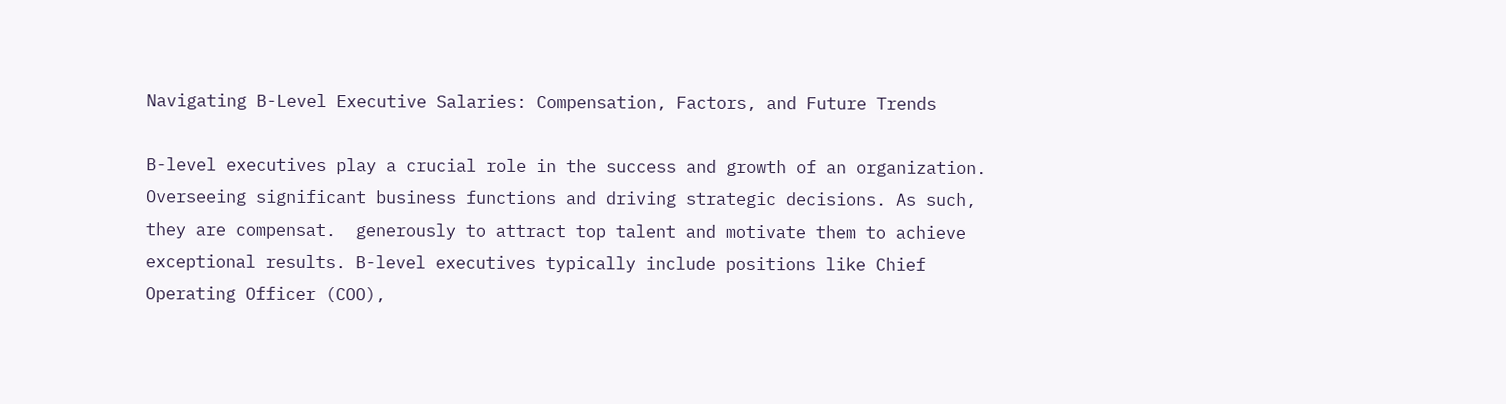Navigating B-Level Executive Salaries: Compensation, Factors, and Future Trends

B-level executives play a crucial role in the success and growth of an organization.  Overseeing significant business functions and driving strategic decisions. As such, they are compensat.  generously to attract top talent and motivate them to achieve exceptional results. B-level executives typically include positions like Chief Operating Officer (COO),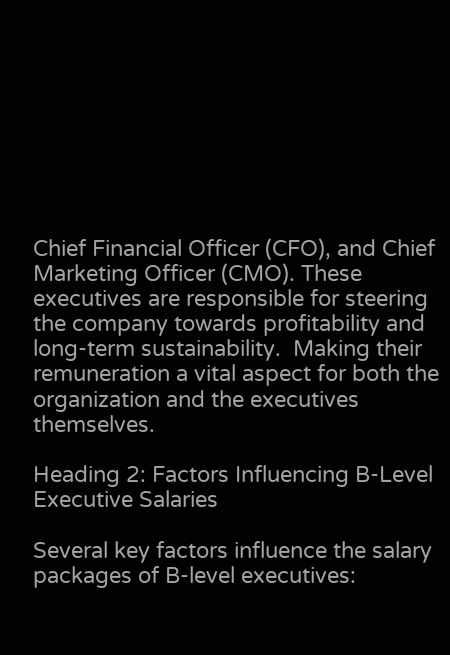Chief Financial Officer (CFO), and Chief Marketing Officer (CMO). These executives are responsible for steering the company towards profitability and long-term sustainability.  Making their remuneration a vital aspect for both the organization and the executives themselves.

Heading 2: Factors Influencing B-Level Executive Salaries

Several key factors influence the salary packages of B-level executives: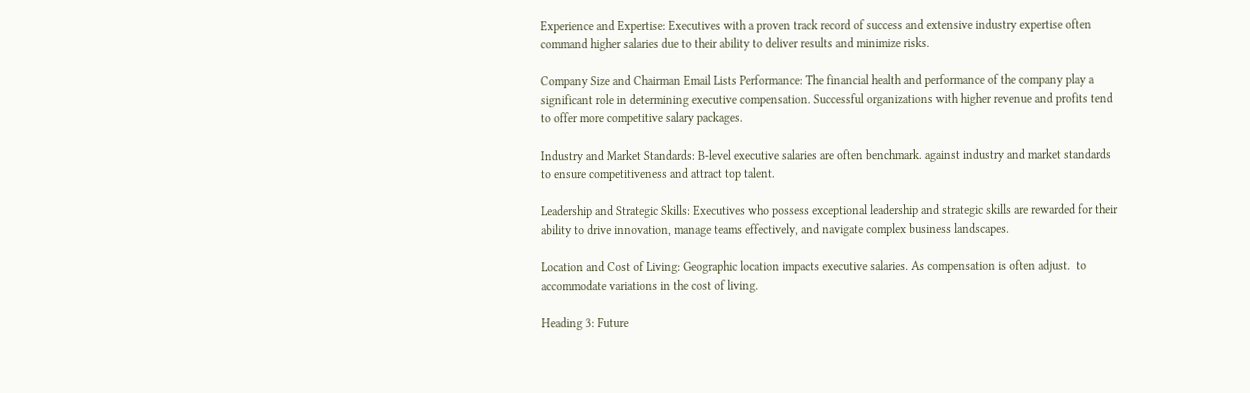Experience and Expertise: Executives with a proven track record of success and extensive industry expertise often command higher salaries due to their ability to deliver results and minimize risks.

Company Size and Chairman Email Lists Performance: The financial health and performance of the company play a significant role in determining executive compensation. Successful organizations with higher revenue and profits tend to offer more competitive salary packages.

Industry and Market Standards: B-level executive salaries are often benchmark. against industry and market standards to ensure competitiveness and attract top talent.

Leadership and Strategic Skills: Executives who possess exceptional leadership and strategic skills are rewarded for their ability to drive innovation, manage teams effectively, and navigate complex business landscapes.

Location and Cost of Living: Geographic location impacts executive salaries. As compensation is often adjust.  to accommodate variations in the cost of living.

Heading 3: Future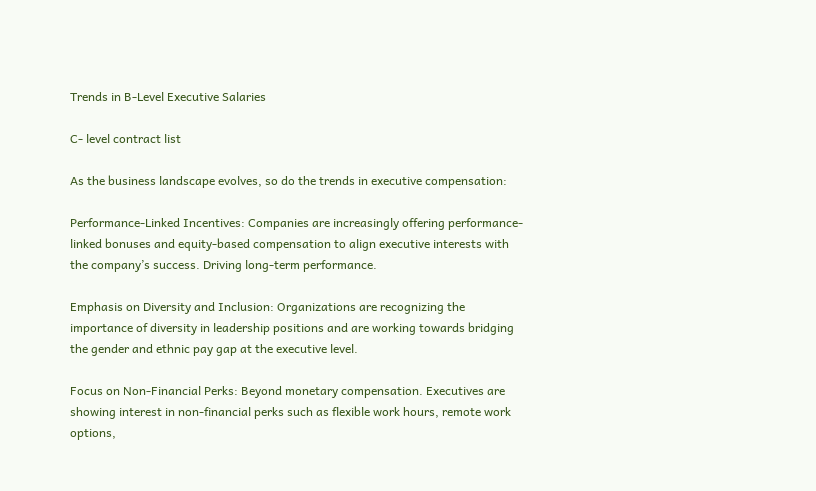Trends in B-Level Executive Salaries

C- level contract list

As the business landscape evolves, so do the trends in executive compensation:

Performance-Linked Incentives: Companies are increasingly offering performance-linked bonuses and equity-based compensation to align executive interests with the company’s success. Driving long-term performance.

Emphasis on Diversity and Inclusion: Organizations are recognizing the importance of diversity in leadership positions and are working towards bridging the gender and ethnic pay gap at the executive level.

Focus on Non-Financial Perks: Beyond monetary compensation. Executives are showing interest in non-financial perks such as flexible work hours, remote work options,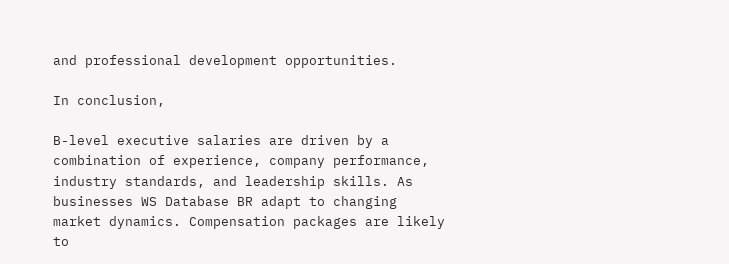and professional development opportunities.

In conclusion,

B-level executive salaries are driven by a combination of experience, company performance, industry standards, and leadership skills. As businesses WS Database BR adapt to changing market dynamics. Compensation packages are likely to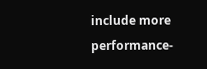include more performance-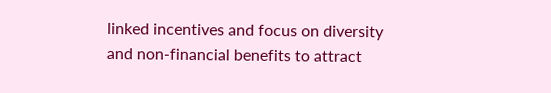linked incentives and focus on diversity and non-financial benefits to attract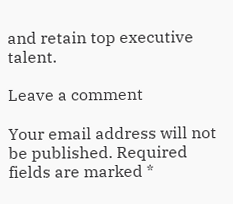and retain top executive talent.

Leave a comment

Your email address will not be published. Required fields are marked *